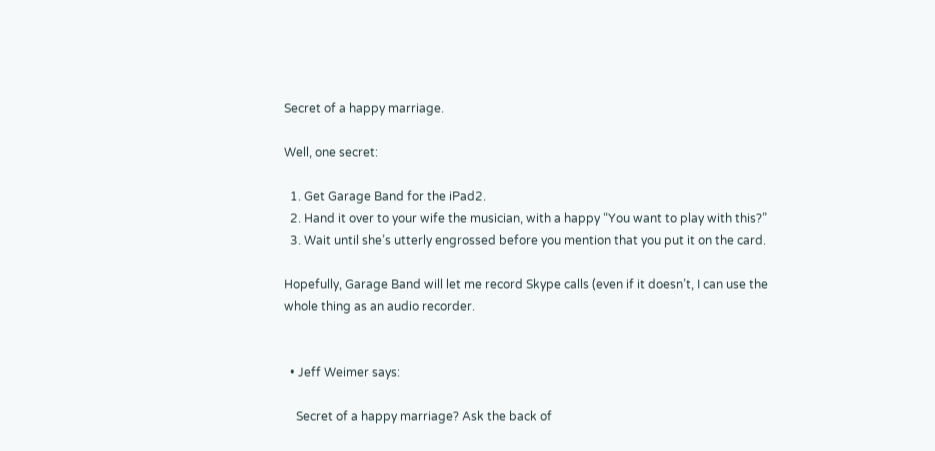Secret of a happy marriage.

Well, one secret:

  1. Get Garage Band for the iPad2.
  2. Hand it over to your wife the musician, with a happy “You want to play with this?”
  3. Wait until she’s utterly engrossed before you mention that you put it on the card.

Hopefully, Garage Band will let me record Skype calls (even if it doesn’t, I can use the whole thing as an audio recorder.


  • Jeff Weimer says:

    Secret of a happy marriage? Ask the back of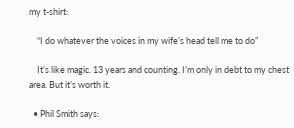my t-shirt:

    “I do whatever the voices in my wife’s head tell me to do”

    It’s like magic. 13 years and counting. I’m only in debt to my chest area. But it’s worth it.

  • Phil Smith says: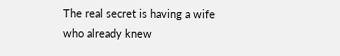The real secret is having a wife who already knew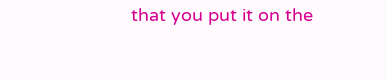that you put it on the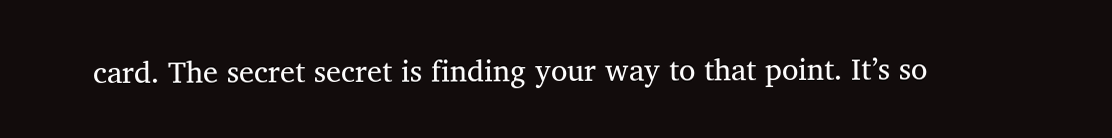card. The secret secret is finding your way to that point. It’s so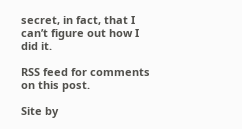secret, in fact, that I can’t figure out how I did it.

RSS feed for comments on this post.

Site by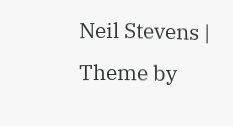Neil Stevens | Theme by